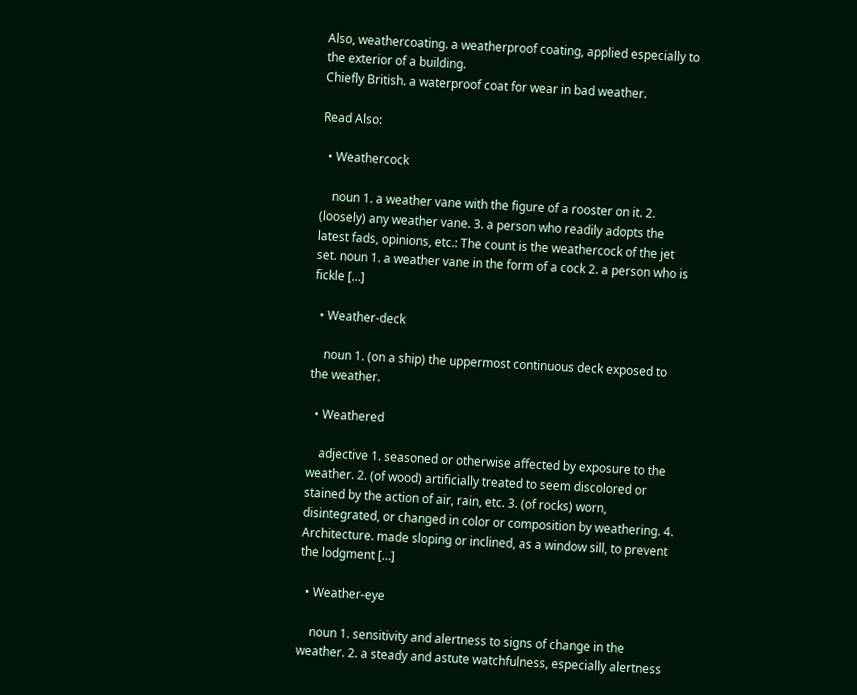Also, weathercoating. a weatherproof coating, applied especially to the exterior of a building.
Chiefly British. a waterproof coat for wear in bad weather.

Read Also:

  • Weathercock

    noun 1. a weather vane with the figure of a rooster on it. 2. (loosely) any weather vane. 3. a person who readily adopts the latest fads, opinions, etc.: The count is the weathercock of the jet set. noun 1. a weather vane in the form of a cock 2. a person who is fickle […]

  • Weather-deck

    noun 1. (on a ship) the uppermost continuous deck exposed to the weather.

  • Weathered

    adjective 1. seasoned or otherwise affected by exposure to the weather. 2. (of wood) artificially treated to seem discolored or stained by the action of air, rain, etc. 3. (of rocks) worn, disintegrated, or changed in color or composition by weathering. 4. Architecture. made sloping or inclined, as a window sill, to prevent the lodgment […]

  • Weather-eye

    noun 1. sensitivity and alertness to signs of change in the weather. 2. a steady and astute watchfulness, especially alertness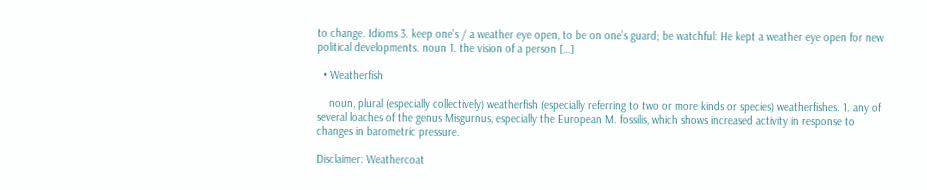to change. Idioms 3. keep one’s / a weather eye open, to be on one’s guard; be watchful: He kept a weather eye open for new political developments. noun 1. the vision of a person […]

  • Weatherfish

    noun, plural (especially collectively) weatherfish (especially referring to two or more kinds or species) weatherfishes. 1. any of several loaches of the genus Misgurnus, especially the European M. fossilis, which shows increased activity in response to changes in barometric pressure.

Disclaimer: Weathercoat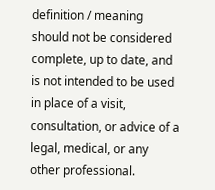definition / meaning should not be considered complete, up to date, and is not intended to be used in place of a visit, consultation, or advice of a legal, medical, or any other professional.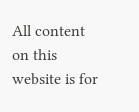All content on this website is for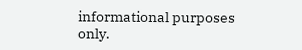informational purposes only.